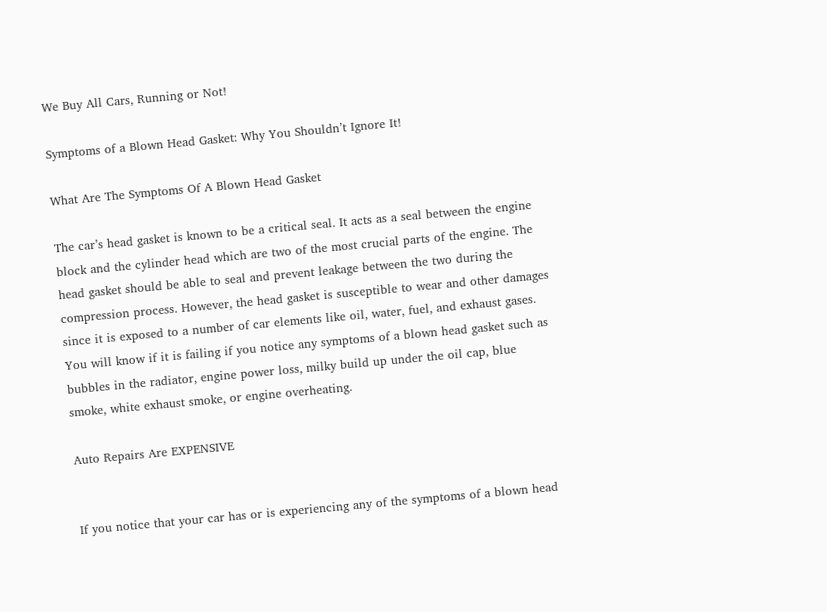We Buy All Cars, Running or Not!

Symptoms of a Blown Head Gasket: Why You Shouldn’t Ignore It!

What Are The Symptoms Of A Blown Head Gasket

The car’s head gasket is known to be a critical seal. It acts as a seal between the engine block and the cylinder head which are two of the most crucial parts of the engine. The head gasket should be able to seal and prevent leakage between the two during the compression process. However, the head gasket is susceptible to wear and other damages since it is exposed to a number of car elements like oil, water, fuel, and exhaust gases. You will know if it is failing if you notice any symptoms of a blown head gasket such as bubbles in the radiator, engine power loss, milky build up under the oil cap, blue smoke, white exhaust smoke, or engine overheating.

Auto Repairs Are EXPENSIVE


If you notice that your car has or is experiencing any of the symptoms of a blown head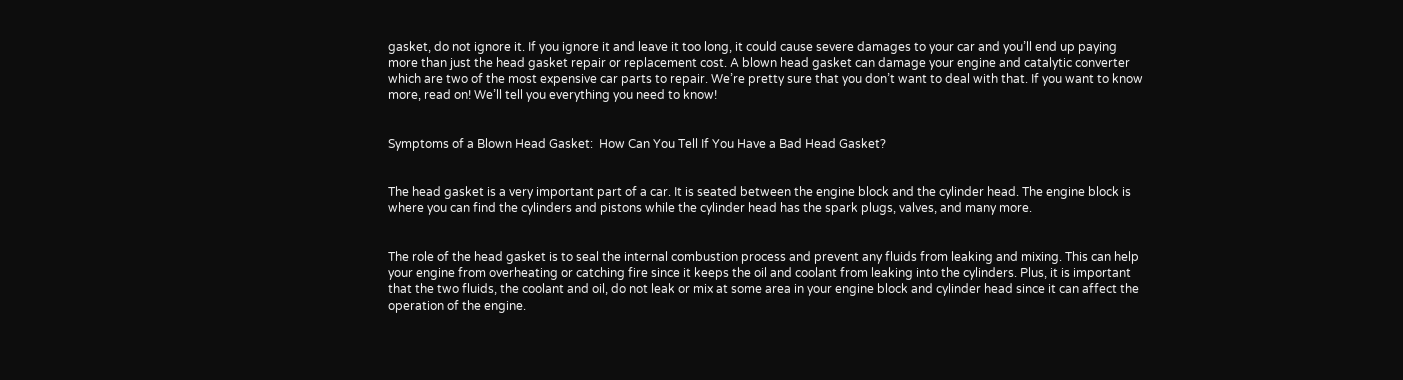gasket, do not ignore it. If you ignore it and leave it too long, it could cause severe damages to your car and you’ll end up paying more than just the head gasket repair or replacement cost. A blown head gasket can damage your engine and catalytic converter which are two of the most expensive car parts to repair. We’re pretty sure that you don’t want to deal with that. If you want to know more, read on! We’ll tell you everything you need to know!


Symptoms of a Blown Head Gasket:  How Can You Tell If You Have a Bad Head Gasket?


The head gasket is a very important part of a car. It is seated between the engine block and the cylinder head. The engine block is where you can find the cylinders and pistons while the cylinder head has the spark plugs, valves, and many more.


The role of the head gasket is to seal the internal combustion process and prevent any fluids from leaking and mixing. This can help your engine from overheating or catching fire since it keeps the oil and coolant from leaking into the cylinders. Plus, it is important that the two fluids, the coolant and oil, do not leak or mix at some area in your engine block and cylinder head since it can affect the operation of the engine.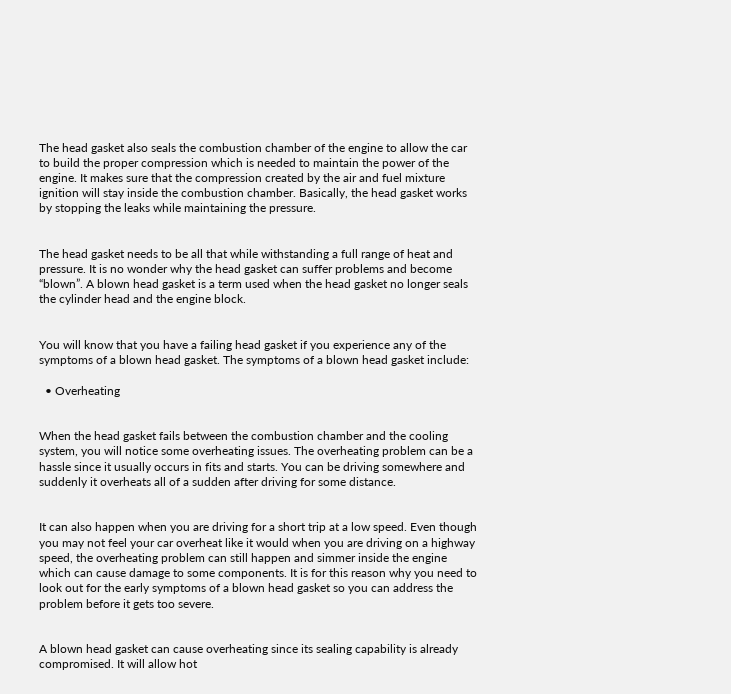The head gasket also seals the combustion chamber of the engine to allow the car to build the proper compression which is needed to maintain the power of the engine. It makes sure that the compression created by the air and fuel mixture ignition will stay inside the combustion chamber. Basically, the head gasket works by stopping the leaks while maintaining the pressure.


The head gasket needs to be all that while withstanding a full range of heat and pressure. It is no wonder why the head gasket can suffer problems and become “blown”. A blown head gasket is a term used when the head gasket no longer seals the cylinder head and the engine block.


You will know that you have a failing head gasket if you experience any of the symptoms of a blown head gasket. The symptoms of a blown head gasket include:

  • Overheating


When the head gasket fails between the combustion chamber and the cooling system, you will notice some overheating issues. The overheating problem can be a hassle since it usually occurs in fits and starts. You can be driving somewhere and suddenly it overheats all of a sudden after driving for some distance.


It can also happen when you are driving for a short trip at a low speed. Even though you may not feel your car overheat like it would when you are driving on a highway speed, the overheating problem can still happen and simmer inside the engine which can cause damage to some components. It is for this reason why you need to look out for the early symptoms of a blown head gasket so you can address the problem before it gets too severe.


A blown head gasket can cause overheating since its sealing capability is already compromised. It will allow hot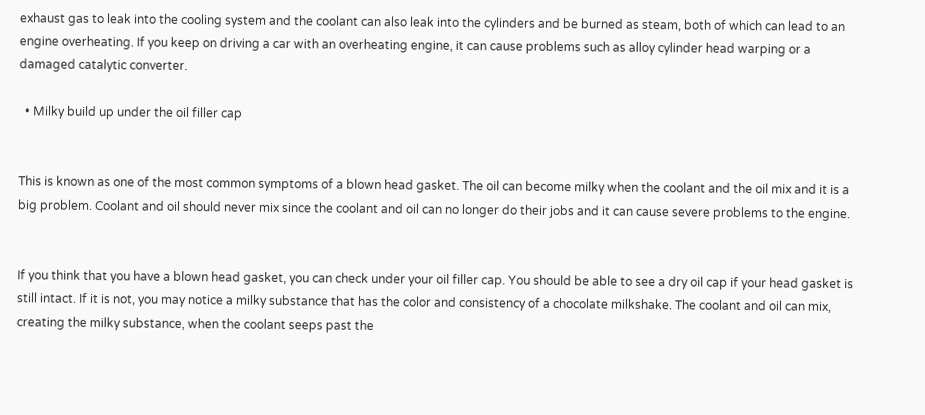exhaust gas to leak into the cooling system and the coolant can also leak into the cylinders and be burned as steam, both of which can lead to an engine overheating. If you keep on driving a car with an overheating engine, it can cause problems such as alloy cylinder head warping or a damaged catalytic converter.

  • Milky build up under the oil filler cap


This is known as one of the most common symptoms of a blown head gasket. The oil can become milky when the coolant and the oil mix and it is a big problem. Coolant and oil should never mix since the coolant and oil can no longer do their jobs and it can cause severe problems to the engine.


If you think that you have a blown head gasket, you can check under your oil filler cap. You should be able to see a dry oil cap if your head gasket is still intact. If it is not, you may notice a milky substance that has the color and consistency of a chocolate milkshake. The coolant and oil can mix, creating the milky substance, when the coolant seeps past the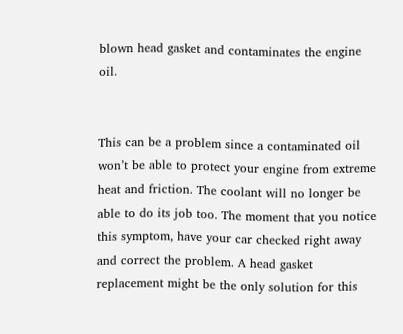blown head gasket and contaminates the engine oil.


This can be a problem since a contaminated oil won’t be able to protect your engine from extreme heat and friction. The coolant will no longer be able to do its job too. The moment that you notice this symptom, have your car checked right away and correct the problem. A head gasket replacement might be the only solution for this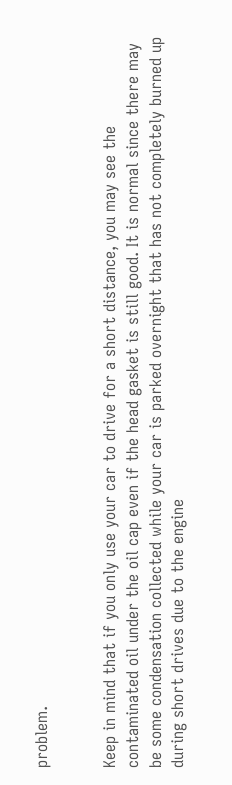problem.


Keep in mind that if you only use your car to drive for a short distance, you may see the contaminated oil under the oil cap even if the head gasket is still good. It is normal since there may be some condensation collected while your car is parked overnight that has not completely burned up during short drives due to the engine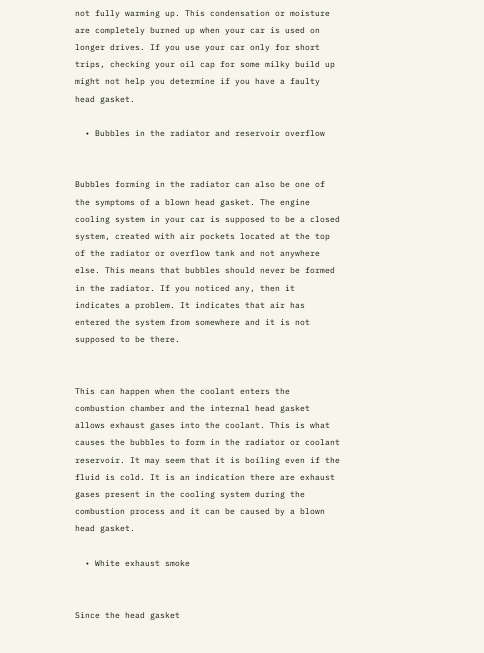not fully warming up. This condensation or moisture are completely burned up when your car is used on longer drives. If you use your car only for short trips, checking your oil cap for some milky build up might not help you determine if you have a faulty head gasket.

  • Bubbles in the radiator and reservoir overflow


Bubbles forming in the radiator can also be one of the symptoms of a blown head gasket. The engine cooling system in your car is supposed to be a closed system, created with air pockets located at the top of the radiator or overflow tank and not anywhere else. This means that bubbles should never be formed in the radiator. If you noticed any, then it indicates a problem. It indicates that air has entered the system from somewhere and it is not supposed to be there.


This can happen when the coolant enters the combustion chamber and the internal head gasket allows exhaust gases into the coolant. This is what causes the bubbles to form in the radiator or coolant reservoir. It may seem that it is boiling even if the fluid is cold. It is an indication there are exhaust gases present in the cooling system during the combustion process and it can be caused by a blown head gasket.

  • White exhaust smoke


Since the head gasket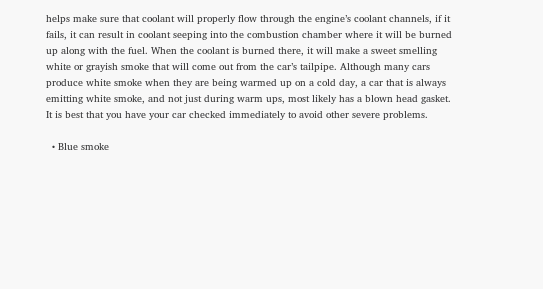helps make sure that coolant will properly flow through the engine’s coolant channels, if it fails, it can result in coolant seeping into the combustion chamber where it will be burned up along with the fuel. When the coolant is burned there, it will make a sweet smelling white or grayish smoke that will come out from the car’s tailpipe. Although many cars produce white smoke when they are being warmed up on a cold day, a car that is always emitting white smoke, and not just during warm ups, most likely has a blown head gasket.  It is best that you have your car checked immediately to avoid other severe problems.

  • Blue smoke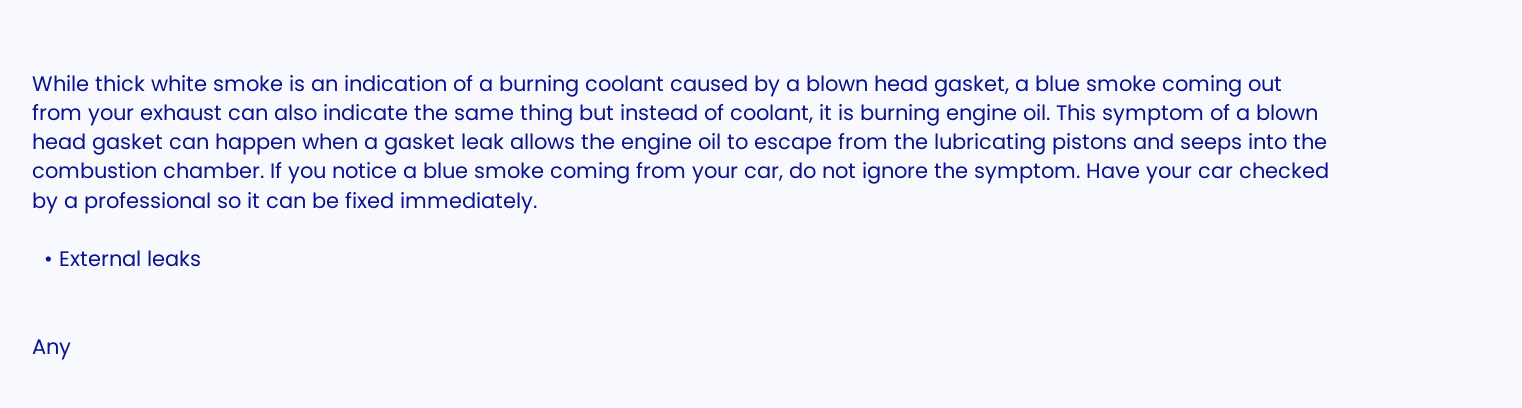While thick white smoke is an indication of a burning coolant caused by a blown head gasket, a blue smoke coming out from your exhaust can also indicate the same thing but instead of coolant, it is burning engine oil. This symptom of a blown head gasket can happen when a gasket leak allows the engine oil to escape from the lubricating pistons and seeps into the combustion chamber. If you notice a blue smoke coming from your car, do not ignore the symptom. Have your car checked by a professional so it can be fixed immediately.

  • External leaks


Any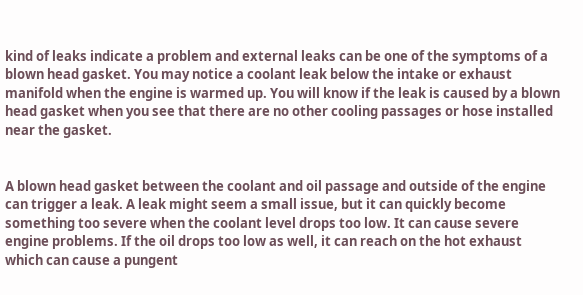kind of leaks indicate a problem and external leaks can be one of the symptoms of a blown head gasket. You may notice a coolant leak below the intake or exhaust manifold when the engine is warmed up. You will know if the leak is caused by a blown head gasket when you see that there are no other cooling passages or hose installed near the gasket.


A blown head gasket between the coolant and oil passage and outside of the engine can trigger a leak. A leak might seem a small issue, but it can quickly become something too severe when the coolant level drops too low. It can cause severe engine problems. If the oil drops too low as well, it can reach on the hot exhaust which can cause a pungent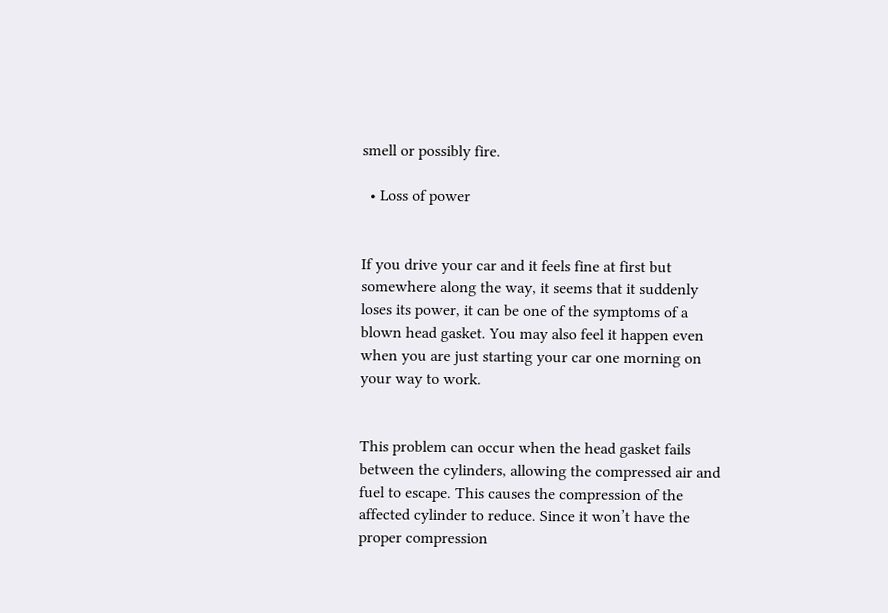smell or possibly fire.

  • Loss of power


If you drive your car and it feels fine at first but somewhere along the way, it seems that it suddenly loses its power, it can be one of the symptoms of a blown head gasket. You may also feel it happen even when you are just starting your car one morning on your way to work.


This problem can occur when the head gasket fails between the cylinders, allowing the compressed air and fuel to escape. This causes the compression of the affected cylinder to reduce. Since it won’t have the proper compression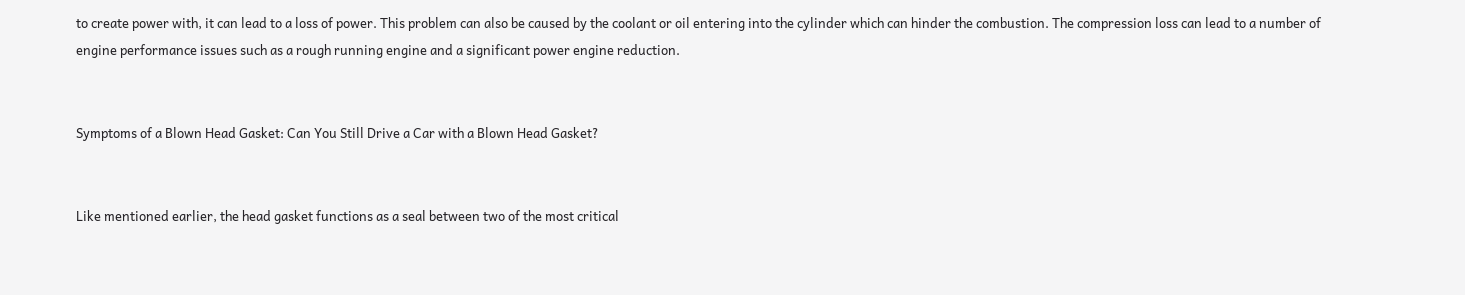to create power with, it can lead to a loss of power. This problem can also be caused by the coolant or oil entering into the cylinder which can hinder the combustion. The compression loss can lead to a number of engine performance issues such as a rough running engine and a significant power engine reduction.


Symptoms of a Blown Head Gasket: Can You Still Drive a Car with a Blown Head Gasket?


Like mentioned earlier, the head gasket functions as a seal between two of the most critical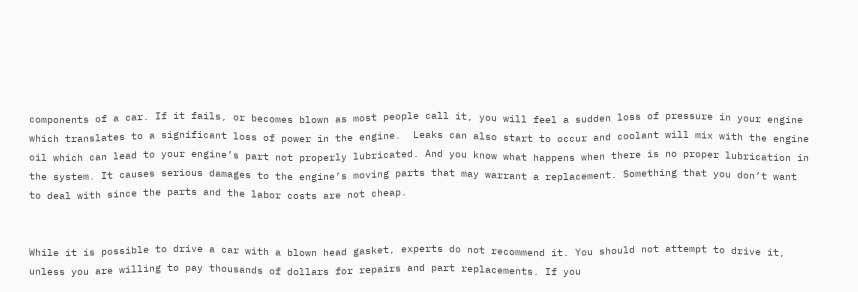components of a car. If it fails, or becomes blown as most people call it, you will feel a sudden loss of pressure in your engine which translates to a significant loss of power in the engine.  Leaks can also start to occur and coolant will mix with the engine oil which can lead to your engine’s part not properly lubricated. And you know what happens when there is no proper lubrication in the system. It causes serious damages to the engine’s moving parts that may warrant a replacement. Something that you don’t want to deal with since the parts and the labor costs are not cheap.


While it is possible to drive a car with a blown head gasket, experts do not recommend it. You should not attempt to drive it, unless you are willing to pay thousands of dollars for repairs and part replacements. If you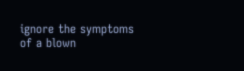ignore the symptoms of a blown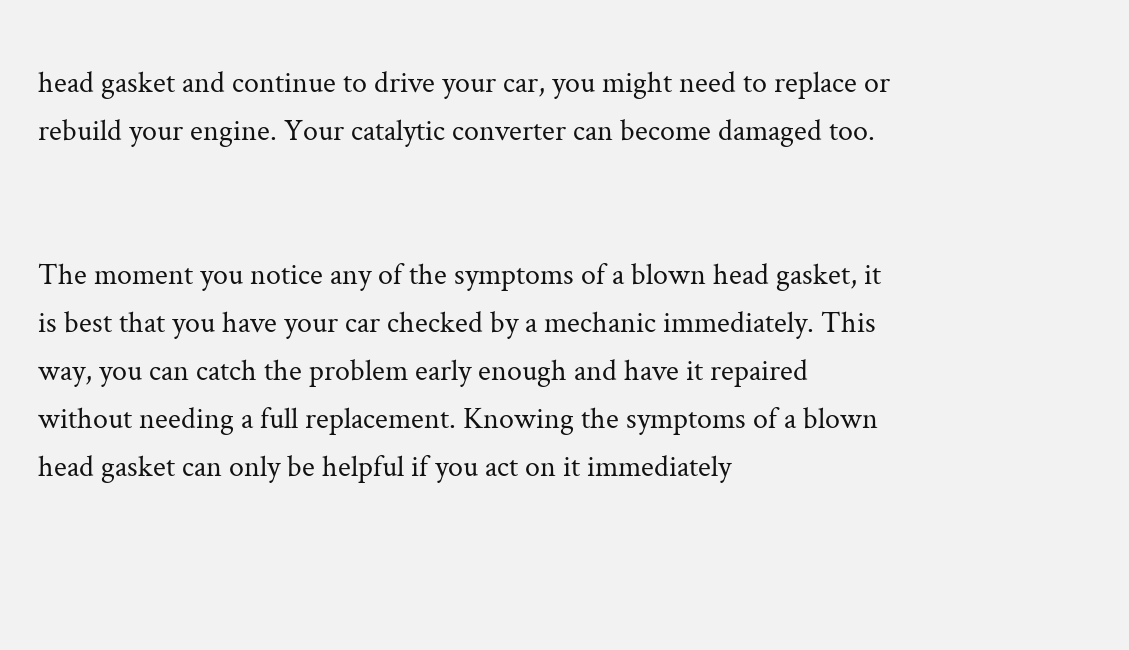head gasket and continue to drive your car, you might need to replace or rebuild your engine. Your catalytic converter can become damaged too.


The moment you notice any of the symptoms of a blown head gasket, it is best that you have your car checked by a mechanic immediately. This way, you can catch the problem early enough and have it repaired without needing a full replacement. Knowing the symptoms of a blown head gasket can only be helpful if you act on it immediately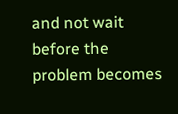and not wait before the problem becomes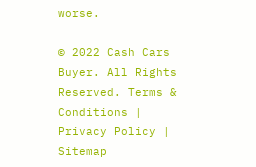worse.

© 2022 Cash Cars Buyer. All Rights Reserved. Terms & Conditions | Privacy Policy | Sitemap